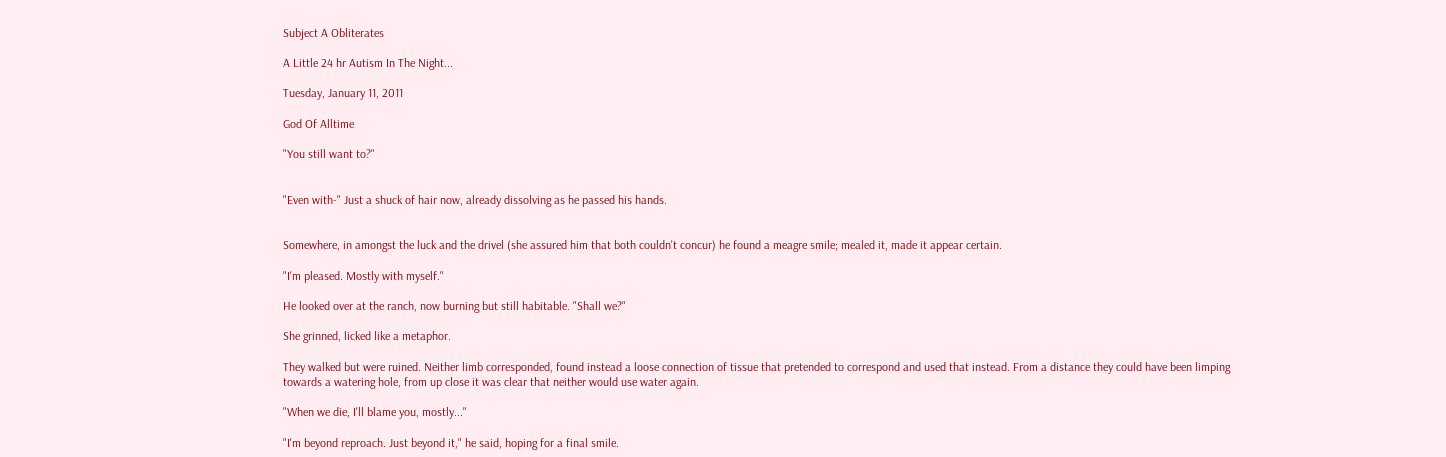Subject A Obliterates

A Little 24 hr Autism In The Night...

Tuesday, January 11, 2011

God Of Alltime

"You still want to?"


"Even with-" Just a shuck of hair now, already dissolving as he passed his hands.


Somewhere, in amongst the luck and the drivel (she assured him that both couldn't concur) he found a meagre smile; mealed it, made it appear certain.

"I'm pleased. Mostly with myself."

He looked over at the ranch, now burning but still habitable. "Shall we?"

She grinned, licked like a metaphor.

They walked but were ruined. Neither limb corresponded, found instead a loose connection of tissue that pretended to correspond and used that instead. From a distance they could have been limping towards a watering hole, from up close it was clear that neither would use water again.

"When we die, I'll blame you, mostly..."

"I'm beyond reproach. Just beyond it," he said, hoping for a final smile.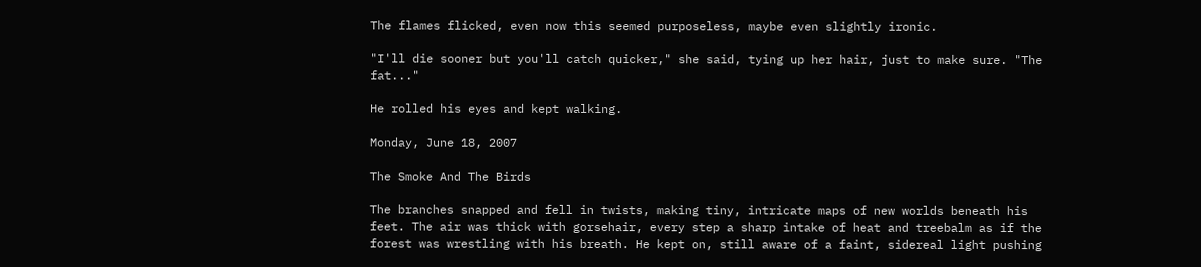The flames flicked, even now this seemed purposeless, maybe even slightly ironic.

"I'll die sooner but you'll catch quicker," she said, tying up her hair, just to make sure. "The fat..."

He rolled his eyes and kept walking.

Monday, June 18, 2007

The Smoke And The Birds

The branches snapped and fell in twists, making tiny, intricate maps of new worlds beneath his feet. The air was thick with gorsehair, every step a sharp intake of heat and treebalm as if the forest was wrestling with his breath. He kept on, still aware of a faint, sidereal light pushing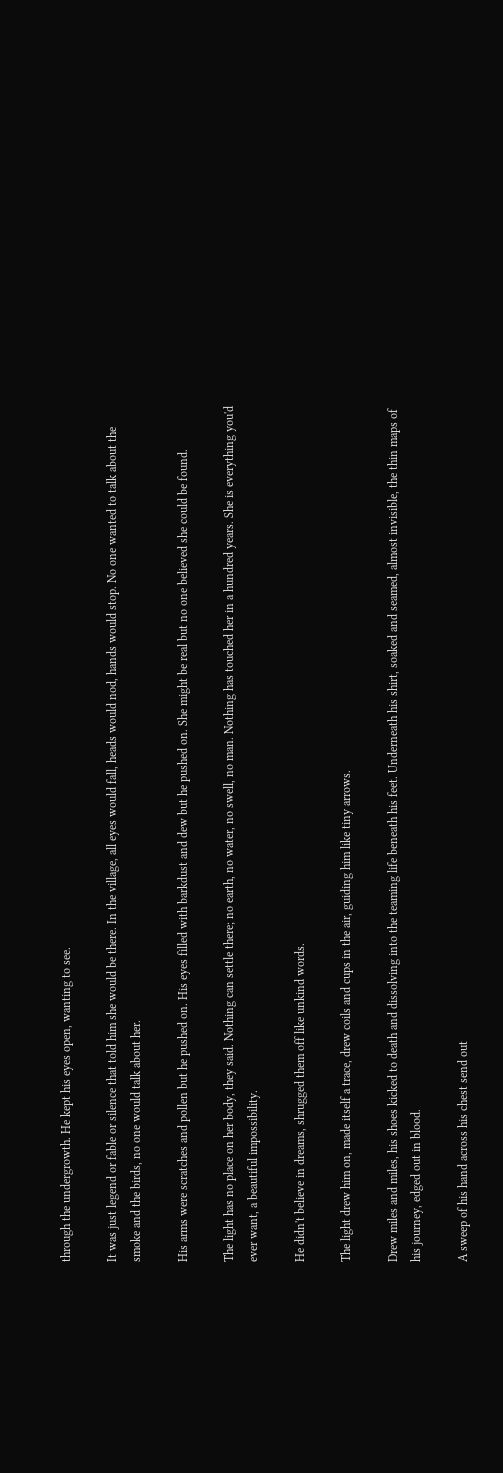through the undergrowth. He kept his eyes open, wanting to see.

It was just legend or fable or silence that told him she would be there. In the village, all eyes would fall, heads would nod, hands would stop. No one wanted to talk about the smoke and the birds, no one would talk about her.

His arms were scratches and pollen but he pushed on. His eyes filled with barkdust and dew but he pushed on. She might be real but no one believed she could be found.

The light has no place on her body, they said. Nothing can settle there; no earth, no water, no swell, no man. Nothing has touched her in a hundred years. She is everything you'd ever want, a beautiful impossibility.

He didn't believe in dreams, shrugged them off like unkind words.

The light drew him on, made itself a trace, drew coils and cups in the air, guiding him like tiny arrows.

Drew miles and miles, his shoes kicked to death and dissolving into the teaming life beneath his feet. Underneath his shirt, soaked and seamed, almost invisible, the thin maps of his journey, edged out in blood.

A sweep of his hand across his chest send out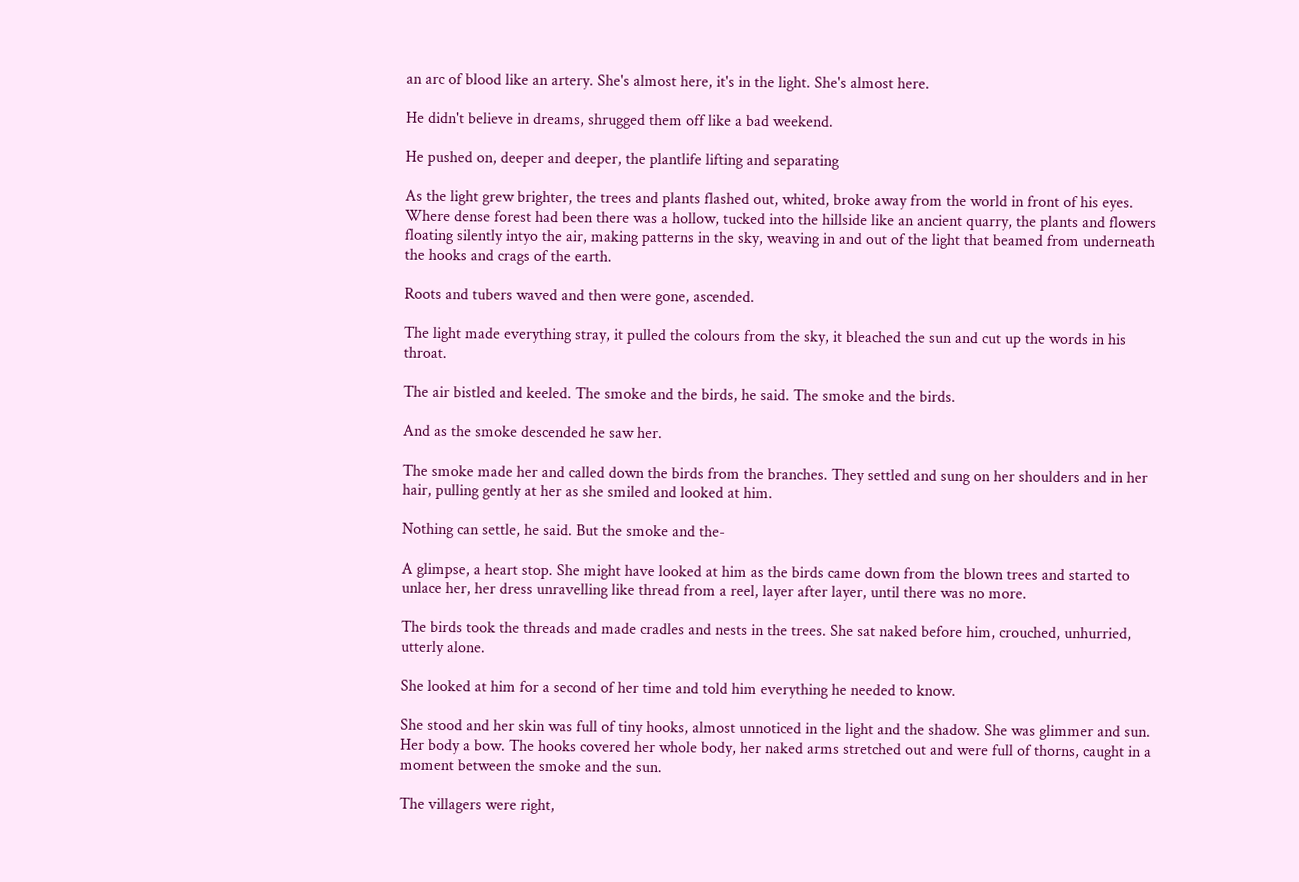an arc of blood like an artery. She's almost here, it's in the light. She's almost here.

He didn't believe in dreams, shrugged them off like a bad weekend.

He pushed on, deeper and deeper, the plantlife lifting and separating

As the light grew brighter, the trees and plants flashed out, whited, broke away from the world in front of his eyes. Where dense forest had been there was a hollow, tucked into the hillside like an ancient quarry, the plants and flowers floating silently intyo the air, making patterns in the sky, weaving in and out of the light that beamed from underneath the hooks and crags of the earth.

Roots and tubers waved and then were gone, ascended.

The light made everything stray, it pulled the colours from the sky, it bleached the sun and cut up the words in his throat.

The air bistled and keeled. The smoke and the birds, he said. The smoke and the birds.

And as the smoke descended he saw her.

The smoke made her and called down the birds from the branches. They settled and sung on her shoulders and in her hair, pulling gently at her as she smiled and looked at him.

Nothing can settle, he said. But the smoke and the-

A glimpse, a heart stop. She might have looked at him as the birds came down from the blown trees and started to unlace her, her dress unravelling like thread from a reel, layer after layer, until there was no more.

The birds took the threads and made cradles and nests in the trees. She sat naked before him, crouched, unhurried, utterly alone.

She looked at him for a second of her time and told him everything he needed to know.

She stood and her skin was full of tiny hooks, almost unnoticed in the light and the shadow. She was glimmer and sun. Her body a bow. The hooks covered her whole body, her naked arms stretched out and were full of thorns, caught in a moment between the smoke and the sun.

The villagers were right,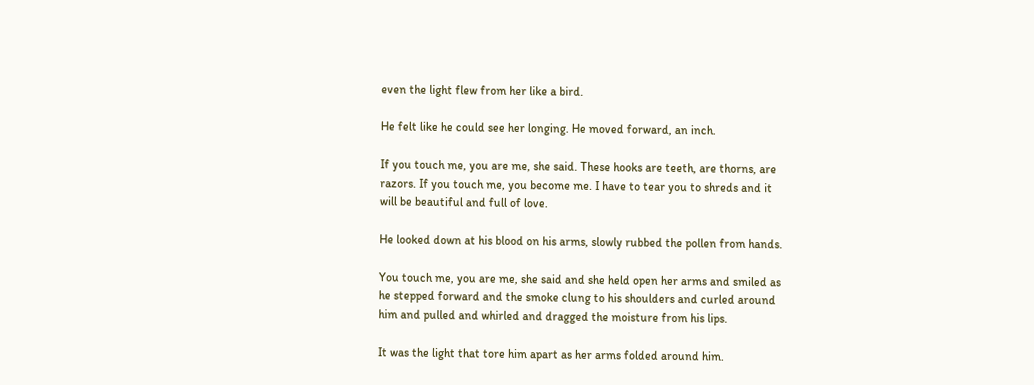even the light flew from her like a bird.

He felt like he could see her longing. He moved forward, an inch.

If you touch me, you are me, she said. These hooks are teeth, are thorns, are razors. If you touch me, you become me. I have to tear you to shreds and it will be beautiful and full of love.

He looked down at his blood on his arms, slowly rubbed the pollen from hands.

You touch me, you are me, she said and she held open her arms and smiled as he stepped forward and the smoke clung to his shoulders and curled around him and pulled and whirled and dragged the moisture from his lips.

It was the light that tore him apart as her arms folded around him.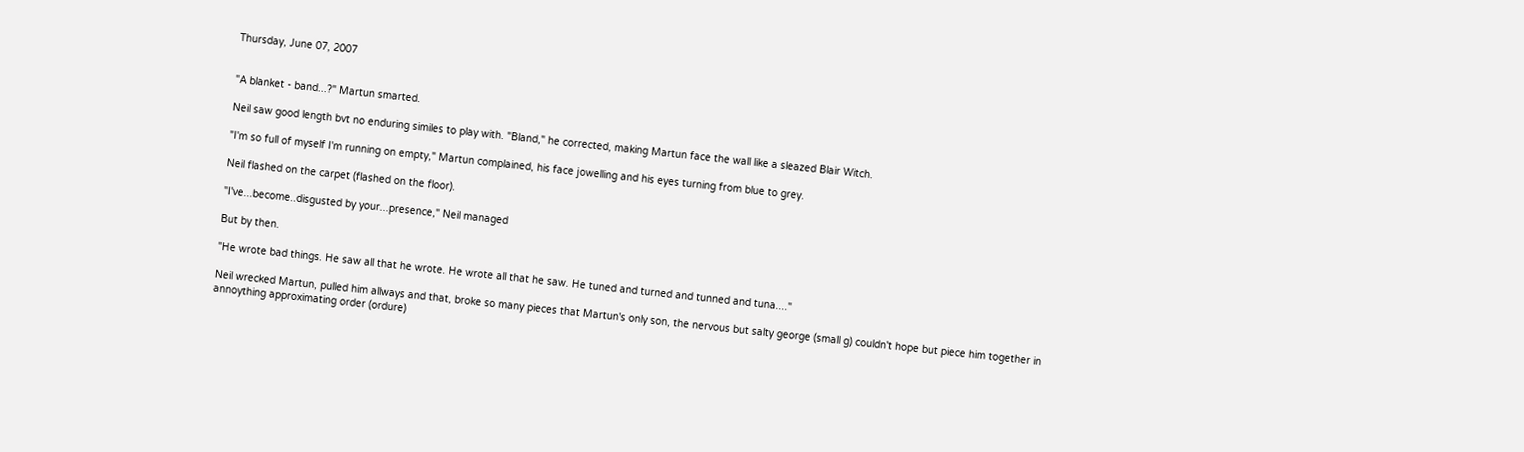Thursday, June 07, 2007


"A blanket - band...?" Martun smarted.

Neil saw good length bvt no enduring similes to play with. "Bland," he corrected, making Martun face the wall like a sleazed Blair Witch.

"I'm so full of myself I'm running on empty," Martun complained, his face jowelling and his eyes turning from blue to grey.

Neil flashed on the carpet (flashed on the floor).

"I've...become..disgusted by your...presence," Neil managed

But by then.

"He wrote bad things. He saw all that he wrote. He wrote all that he saw. He tuned and turned and tunned and tuna...."

Neil wrecked Martun, pulled him allways and that, broke so many pieces that Martun's only son, the nervous but salty george (small g) couldn't hope but piece him together in annoything approximating order (ordure)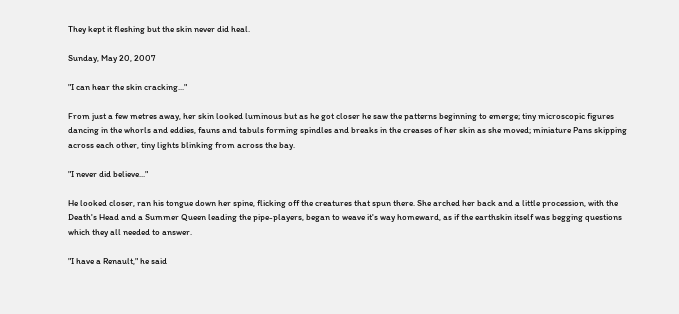They kept it fleshing but the skin never did heal.

Sunday, May 20, 2007

"I can hear the skin cracking..."

From just a few metres away, her skin looked luminous but as he got closer he saw the patterns beginning to emerge; tiny microscopic figures dancing in the whorls and eddies, fauns and tabuls forming spindles and breaks in the creases of her skin as she moved; miniature Pans skipping across each other, tiny lights blinking from across the bay.

"I never did believe..."

He looked closer, ran his tongue down her spine, flicking off the creatures that spun there. She arched her back and a little procession, with the Death's Head and a Summer Queen leading the pipe-players, began to weave it's way homeward, as if the earthskin itself was begging questions which they all needed to answer.

"I have a Renault," he said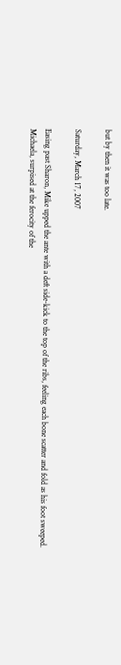but by then it was too late.

Saturday, March 17, 2007

Easing past Sharon, Mike upped the ante with a deft side-kick to the top of the ribs, feeling each bone scatter and fold as his foot sweeped. Michaela, surpised at the ferocity of the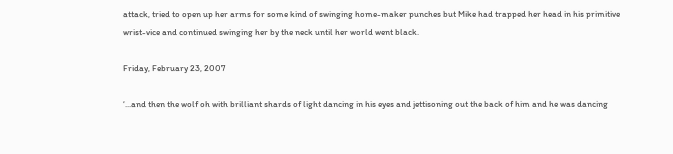attack, tried to open up her arms for some kind of swinging home-maker punches but Mike had trapped her head in his primitive wrist-vice and continued swinging her by the neck until her world went black.

Friday, February 23, 2007

‘...and then the wolf oh with brilliant shards of light dancing in his eyes and jettisoning out the back of him and he was dancing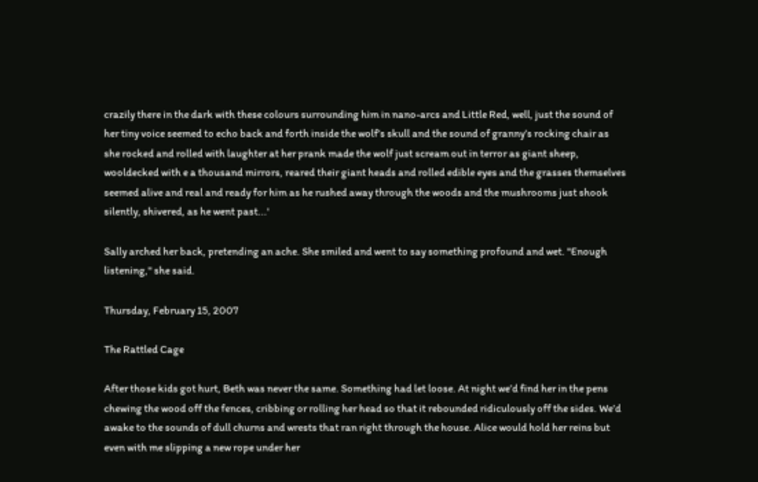crazily there in the dark with these colours surrounding him in nano-arcs and Little Red, well, just the sound of her tiny voice seemed to echo back and forth inside the wolf’s skull and the sound of granny’s rocking chair as she rocked and rolled with laughter at her prank made the wolf just scream out in terror as giant sheep, wooldecked with e a thousand mirrors, reared their giant heads and rolled edible eyes and the grasses themselves seemed alive and real and ready for him as he rushed away through the woods and the mushrooms just shook silently, shivered, as he went past...'

Sally arched her back, pretending an ache. She smiled and went to say something profound and wet. "Enough listening," she said.

Thursday, February 15, 2007

The Rattled Cage

After those kids got hurt, Beth was never the same. Something had let loose. At night we’d find her in the pens chewing the wood off the fences, cribbing or rolling her head so that it rebounded ridiculously off the sides. We’d awake to the sounds of dull churns and wrests that ran right through the house. Alice would hold her reins but even with me slipping a new rope under her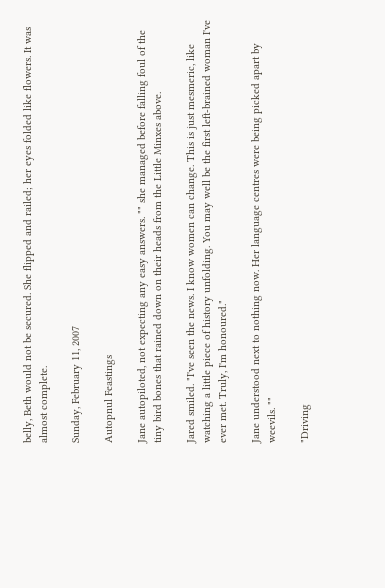belly, Beth would not be secured. She flipped and railed; her eyes folded like flowers. It was almost complete.

Sunday, February 11, 2007

Autopnul Feastings

Jane autopiloted, not expecting any easy answers. "" she managed before falling foul of the tiny bird bones that rained down on their heads from the Little Minxes above.

Jared smiled. "I've seen the news. I know women can change. This is just mesmeric, like watching a little piece of history unfolding. You may well be the first left-brained woman I've ever met. Truly, I'm honoured."

Jane understood next to nothing now. Her language centres were being picked apart by weevils. ""

"Driving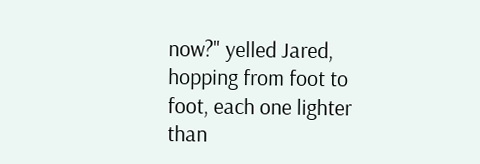now?" yelled Jared, hopping from foot to foot, each one lighter than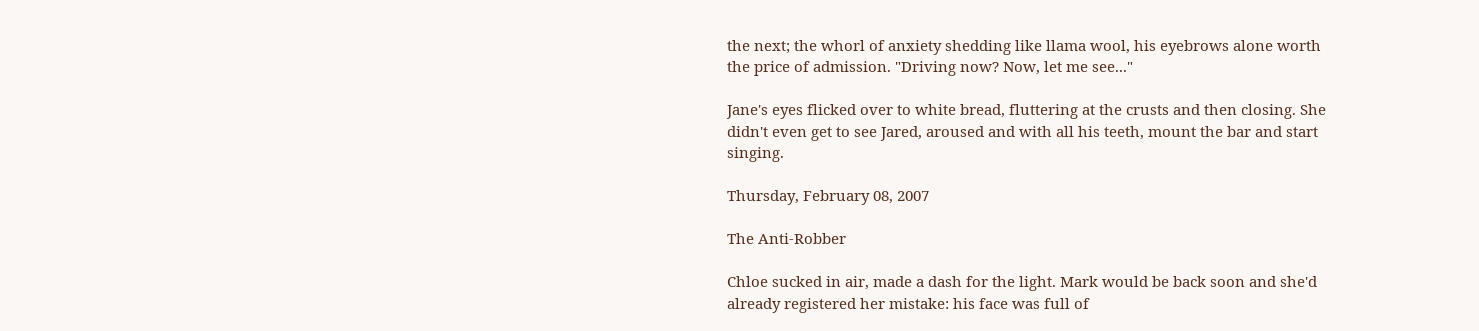the next; the whorl of anxiety shedding like llama wool, his eyebrows alone worth the price of admission. "Driving now? Now, let me see..."

Jane's eyes flicked over to white bread, fluttering at the crusts and then closing. She didn't even get to see Jared, aroused and with all his teeth, mount the bar and start singing.

Thursday, February 08, 2007

The Anti-Robber

Chloe sucked in air, made a dash for the light. Mark would be back soon and she'd already registered her mistake: his face was full of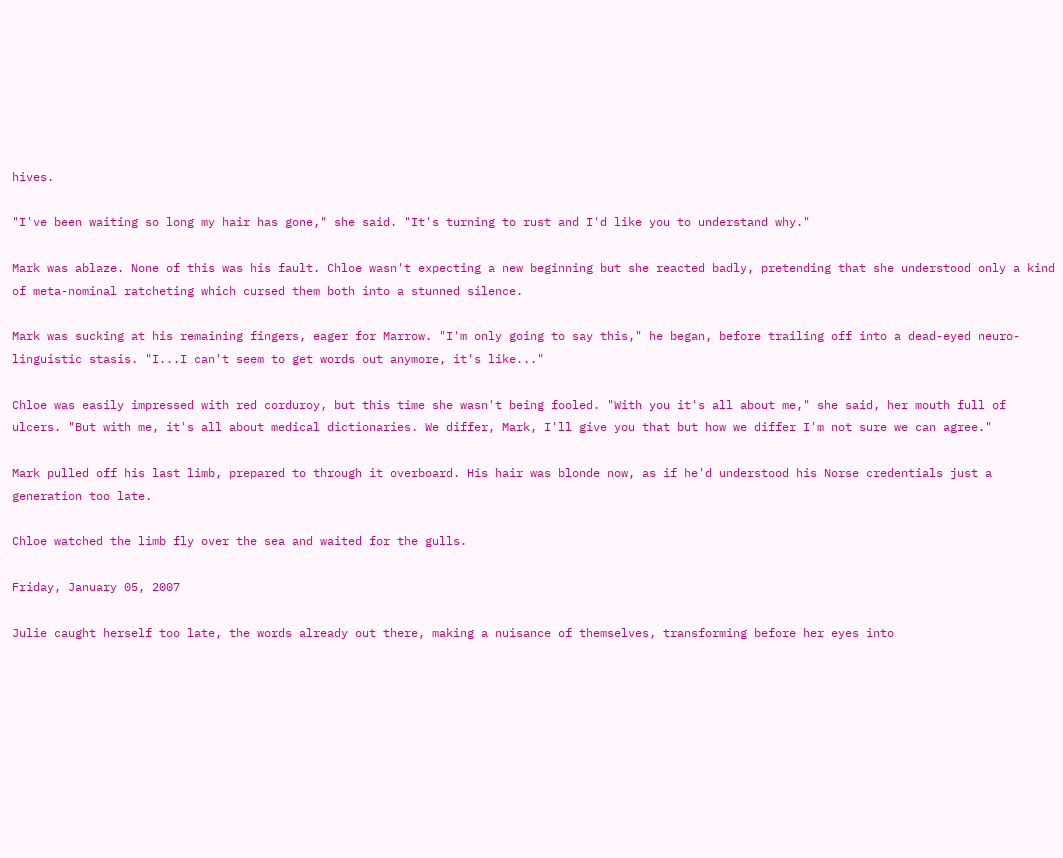hives.

"I've been waiting so long my hair has gone," she said. "It's turning to rust and I'd like you to understand why."

Mark was ablaze. None of this was his fault. Chloe wasn't expecting a new beginning but she reacted badly, pretending that she understood only a kind of meta-nominal ratcheting which cursed them both into a stunned silence.

Mark was sucking at his remaining fingers, eager for Marrow. "I'm only going to say this," he began, before trailing off into a dead-eyed neuro-linguistic stasis. "I...I can't seem to get words out anymore, it's like..."

Chloe was easily impressed with red corduroy, but this time she wasn't being fooled. "With you it's all about me," she said, her mouth full of ulcers. "But with me, it's all about medical dictionaries. We differ, Mark, I'll give you that but how we differ I'm not sure we can agree."

Mark pulled off his last limb, prepared to through it overboard. His hair was blonde now, as if he'd understood his Norse credentials just a generation too late.

Chloe watched the limb fly over the sea and waited for the gulls.

Friday, January 05, 2007

Julie caught herself too late, the words already out there, making a nuisance of themselves, transforming before her eyes into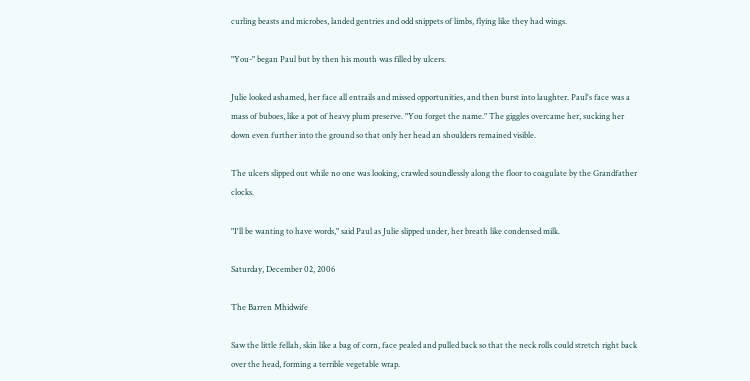curling beasts and microbes, landed gentries and odd snippets of limbs, flying like they had wings.

"You-" began Paul but by then his mouth was filled by ulcers.

Julie looked ashamed, her face all entrails and missed opportunities, and then burst into laughter. Paul's face was a mass of buboes, like a pot of heavy plum preserve. "You forget the name." The giggles overcame her, sucking her down even further into the ground so that only her head an shoulders remained visible.

The ulcers slipped out while no one was looking, crawled soundlessly along the floor to coagulate by the Grandfather clocks.

"I'll be wanting to have words," said Paul as Julie slipped under, her breath like condensed milk.

Saturday, December 02, 2006

The Barren Mhidwife

Saw the little fellah, skin like a bag of corn, face pealed and pulled back so that the neck rolls could stretch right back over the head, forming a terrible vegetable wrap.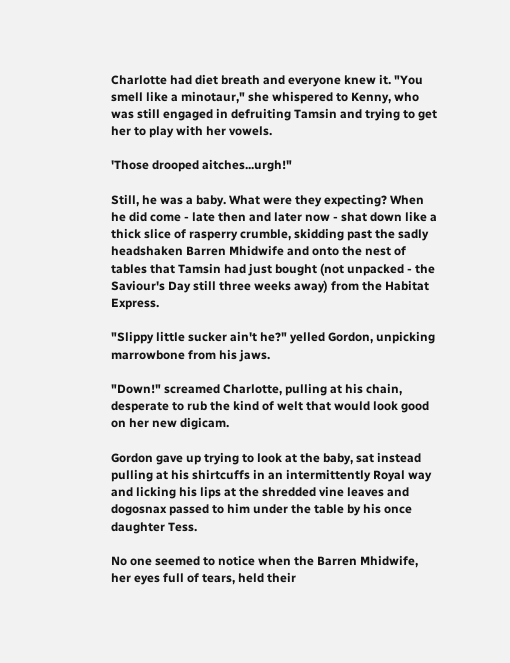Charlotte had diet breath and everyone knew it. "You smell like a minotaur," she whispered to Kenny, who was still engaged in defruiting Tamsin and trying to get her to play with her vowels.

'Those drooped aitches...urgh!"

Still, he was a baby. What were they expecting? When he did come - late then and later now - shat down like a thick slice of rasperry crumble, skidding past the sadly headshaken Barren Mhidwife and onto the nest of tables that Tamsin had just bought (not unpacked - the Saviour's Day still three weeks away) from the Habitat Express.

"Slippy little sucker ain't he?" yelled Gordon, unpicking marrowbone from his jaws.

"Down!" screamed Charlotte, pulling at his chain, desperate to rub the kind of welt that would look good on her new digicam.

Gordon gave up trying to look at the baby, sat instead pulling at his shirtcuffs in an intermittently Royal way and licking his lips at the shredded vine leaves and dogosnax passed to him under the table by his once daughter Tess.

No one seemed to notice when the Barren Mhidwife, her eyes full of tears, held their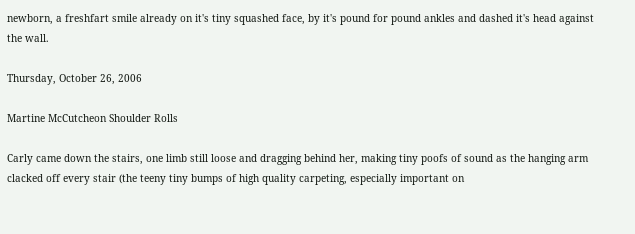newborn, a freshfart smile already on it's tiny squashed face, by it's pound for pound ankles and dashed it's head against the wall.

Thursday, October 26, 2006

Martine McCutcheon Shoulder Rolls

Carly came down the stairs, one limb still loose and dragging behind her, making tiny poofs of sound as the hanging arm clacked off every stair (the teeny tiny bumps of high quality carpeting, especially important on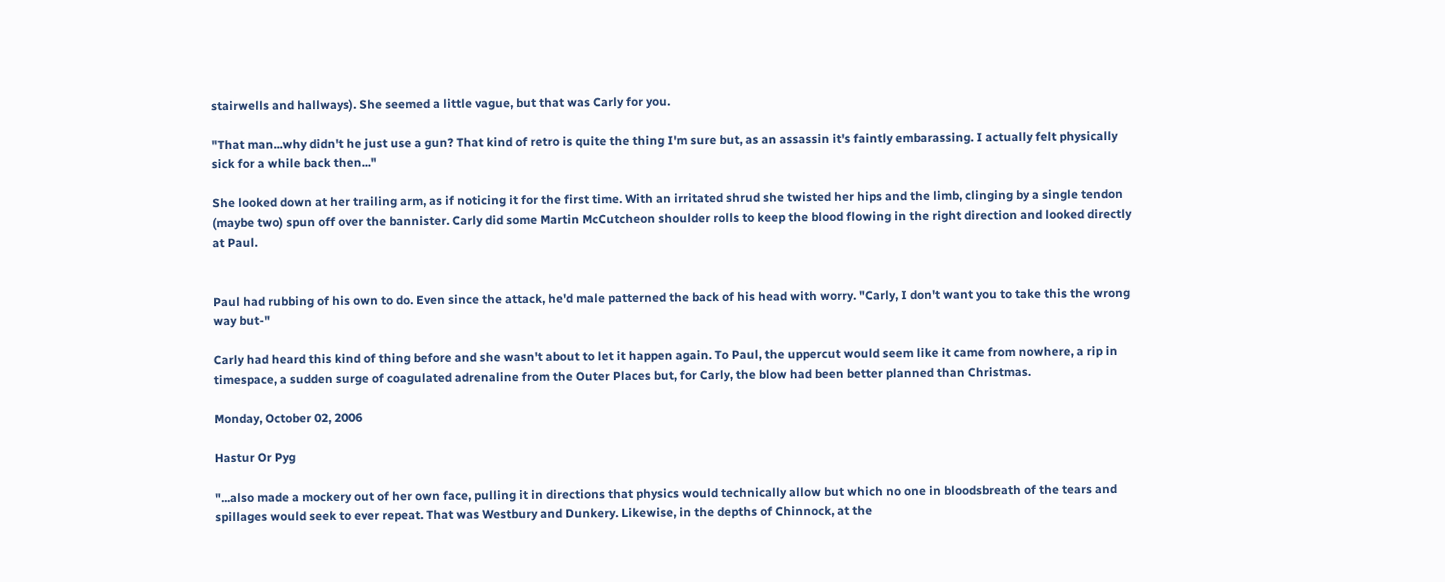stairwells and hallways). She seemed a little vague, but that was Carly for you.

"That man...why didn't he just use a gun? That kind of retro is quite the thing I'm sure but, as an assassin it's faintly embarassing. I actually felt physically sick for a while back then..."

She looked down at her trailing arm, as if noticing it for the first time. With an irritated shrud she twisted her hips and the limb, clinging by a single tendon (maybe two) spun off over the bannister. Carly did some Martin McCutcheon shoulder rolls to keep the blood flowing in the right direction and looked directly at Paul.


Paul had rubbing of his own to do. Even since the attack, he'd male patterned the back of his head with worry. "Carly, I don't want you to take this the wrong way but-"

Carly had heard this kind of thing before and she wasn't about to let it happen again. To Paul, the uppercut would seem like it came from nowhere, a rip in timespace, a sudden surge of coagulated adrenaline from the Outer Places but, for Carly, the blow had been better planned than Christmas.

Monday, October 02, 2006

Hastur Or Pyg

"...also made a mockery out of her own face, pulling it in directions that physics would technically allow but which no one in bloodsbreath of the tears and spillages would seek to ever repeat. That was Westbury and Dunkery. Likewise, in the depths of Chinnock, at the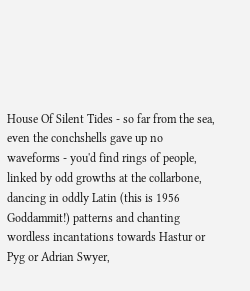House Of Silent Tides - so far from the sea, even the conchshells gave up no waveforms - you'd find rings of people, linked by odd growths at the collarbone, dancing in oddly Latin (this is 1956 Goddammit!) patterns and chanting wordless incantations towards Hastur or Pyg or Adrian Swyer,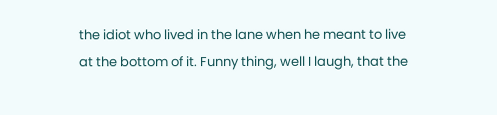the idiot who lived in the lane when he meant to live at the bottom of it. Funny thing, well I laugh, that the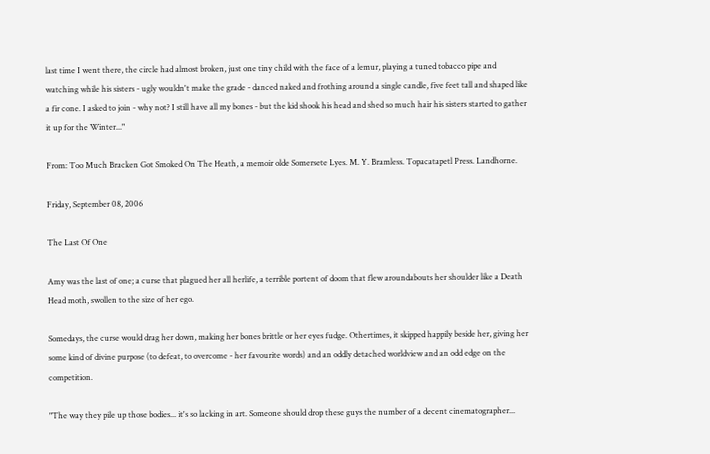last time I went there, the circle had almost broken, just one tiny child with the face of a lemur, playing a tuned tobacco pipe and watching while his sisters - ugly wouldn't make the grade - danced naked and frothing around a single candle, five feet tall and shaped like a fir cone. I asked to join - why not? I still have all my bones - but the kid shook his head and shed so much hair his sisters started to gather it up for the Winter..."

From: Too Much Bracken Got Smoked On The Heath, a memoir olde Somersete Lyes. M. Y. Bramless. Topacatapetl Press. Landhorne.

Friday, September 08, 2006

The Last Of One

Amy was the last of one; a curse that plagued her all herlife, a terrible portent of doom that flew aroundabouts her shoulder like a Death Head moth, swollen to the size of her ego.

Somedays, the curse would drag her down, making her bones brittle or her eyes fudge. Othertimes, it skipped happily beside her, giving her some kind of divine purpose (to defeat, to overcome - her favourite words) and an oddly detached worldview and an odd edge on the competition.

"The way they pile up those bodies... it's so lacking in art. Someone should drop these guys the number of a decent cinematographer...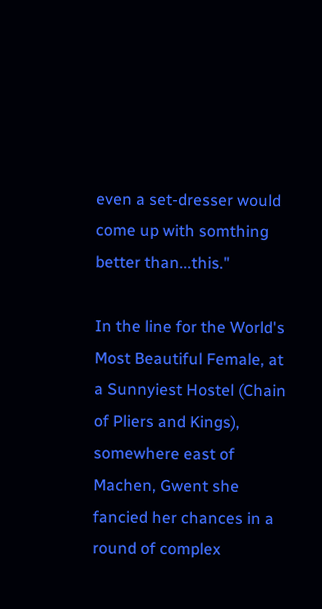even a set-dresser would come up with somthing better than...this."

In the line for the World's Most Beautiful Female, at a Sunnyiest Hostel (Chain of Pliers and Kings), somewhere east of Machen, Gwent she fancied her chances in a round of complex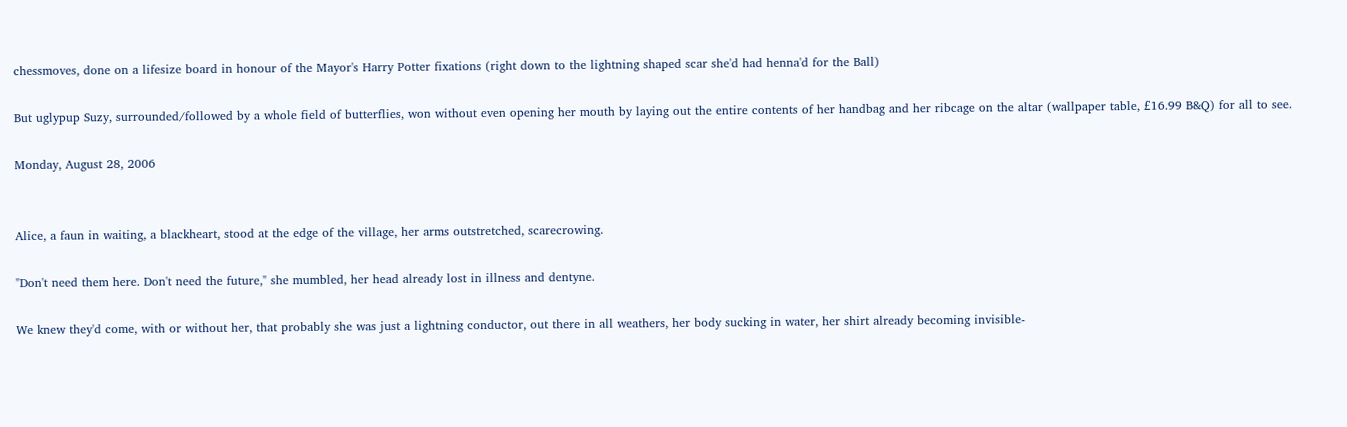chessmoves, done on a lifesize board in honour of the Mayor's Harry Potter fixations (right down to the lightning shaped scar she'd had henna'd for the Ball)

But uglypup Suzy, surrounded/followed by a whole field of butterflies, won without even opening her mouth by laying out the entire contents of her handbag and her ribcage on the altar (wallpaper table, £16.99 B&Q) for all to see.

Monday, August 28, 2006


Alice, a faun in waiting, a blackheart, stood at the edge of the village, her arms outstretched, scarecrowing.

"Don't need them here. Don't need the future," she mumbled, her head already lost in illness and dentyne.

We knew they'd come, with or without her, that probably she was just a lightning conductor, out there in all weathers, her body sucking in water, her shirt already becoming invisible-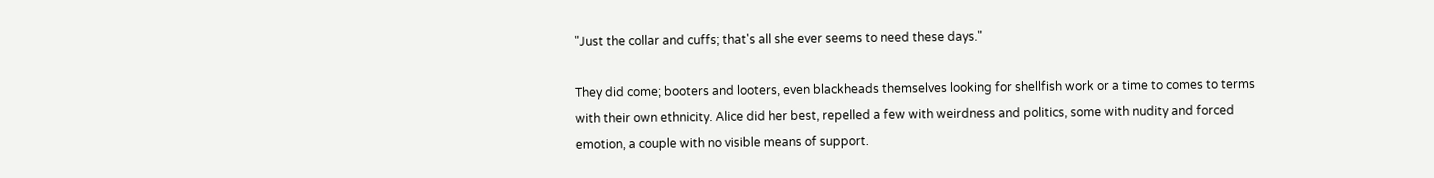"Just the collar and cuffs; that's all she ever seems to need these days."

They did come; booters and looters, even blackheads themselves looking for shellfish work or a time to comes to terms with their own ethnicity. Alice did her best, repelled a few with weirdness and politics, some with nudity and forced emotion, a couple with no visible means of support.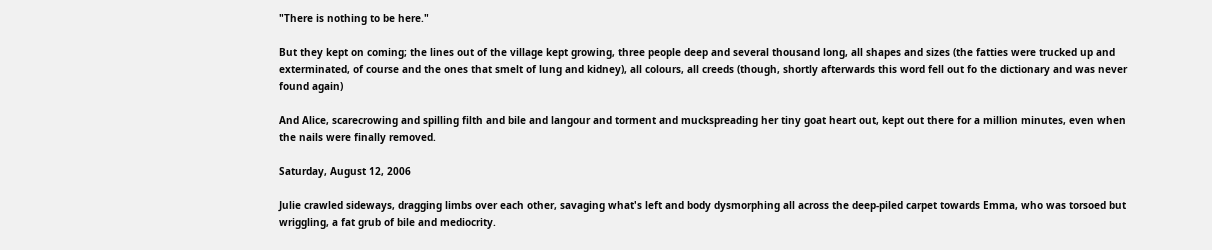"There is nothing to be here."

But they kept on coming; the lines out of the village kept growing, three people deep and several thousand long, all shapes and sizes (the fatties were trucked up and exterminated, of course and the ones that smelt of lung and kidney), all colours, all creeds (though, shortly afterwards this word fell out fo the dictionary and was never found again)

And Alice, scarecrowing and spilling filth and bile and langour and torment and muckspreading her tiny goat heart out, kept out there for a million minutes, even when the nails were finally removed.

Saturday, August 12, 2006

Julie crawled sideways, dragging limbs over each other, savaging what's left and body dysmorphing all across the deep-piled carpet towards Emma, who was torsoed but wriggling, a fat grub of bile and mediocrity.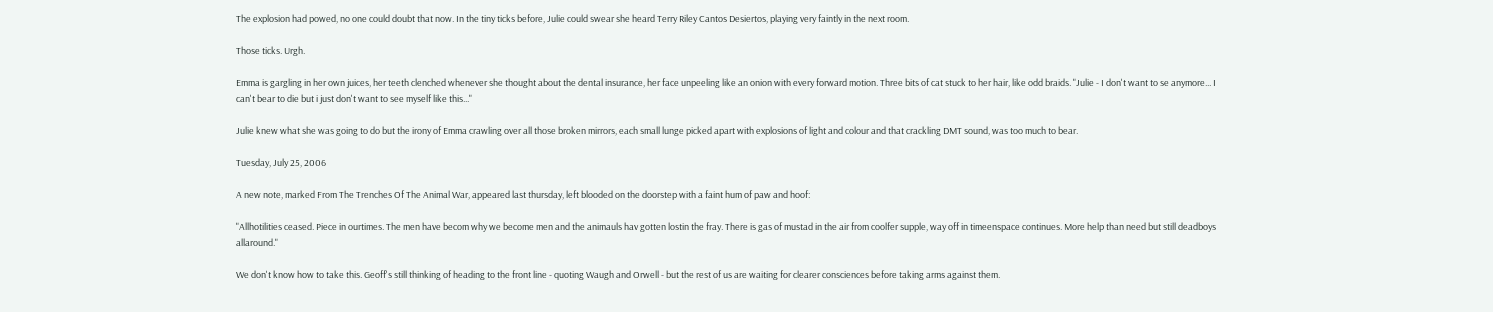The explosion had powed, no one could doubt that now. In the tiny ticks before, Julie could swear she heard Terry Riley Cantos Desiertos, playing very faintly in the next room.

Those ticks. Urgh.

Emma is gargling in her own juices, her teeth clenched whenever she thought about the dental insurance, her face unpeeling like an onion with every forward motion. Three bits of cat stuck to her hair, like odd braids. "Julie - I don't want to se anymore... I can't bear to die but i just don't want to see myself like this..."

Julie knew what she was going to do but the irony of Emma crawling over all those broken mirrors, each small lunge picked apart with explosions of light and colour and that crackling DMT sound, was too much to bear.

Tuesday, July 25, 2006

A new note, marked From The Trenches Of The Animal War, appeared last thursday, left blooded on the doorstep with a faint hum of paw and hoof:

"Allhotilities ceased. Piece in ourtimes. The men have becom why we become men and the animauls hav gotten lostin the fray. There is gas of mustad in the air from coolfer supple, way off in timeenspace continues. More help than need but still deadboys allaround."

We don't know how to take this. Geoff's still thinking of heading to the front line - quoting Waugh and Orwell - but the rest of us are waiting for clearer consciences before taking arms against them.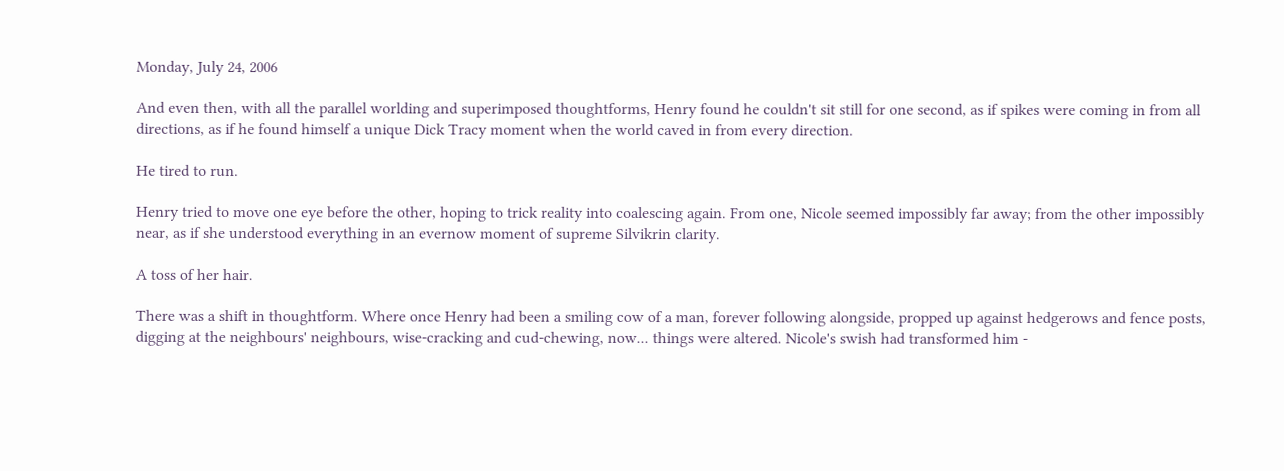Monday, July 24, 2006

And even then, with all the parallel worlding and superimposed thoughtforms, Henry found he couldn't sit still for one second, as if spikes were coming in from all directions, as if he found himself a unique Dick Tracy moment when the world caved in from every direction.

He tired to run.

Henry tried to move one eye before the other, hoping to trick reality into coalescing again. From one, Nicole seemed impossibly far away; from the other impossibly near, as if she understood everything in an evernow moment of supreme Silvikrin clarity.

A toss of her hair.

There was a shift in thoughtform. Where once Henry had been a smiling cow of a man, forever following alongside, propped up against hedgerows and fence posts, digging at the neighbours' neighbours, wise-cracking and cud-chewing, now... things were altered. Nicole's swish had transformed him -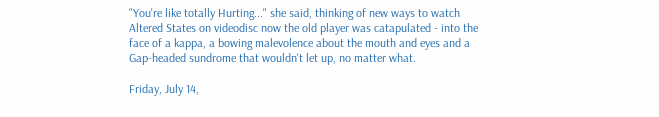"You're like totally Hurting..." she said, thinking of new ways to watch Altered States on videodisc now the old player was catapulated - into the face of a kappa, a bowing malevolence about the mouth and eyes and a Gap-headed sundrome that wouldn't let up, no matter what.

Friday, July 14,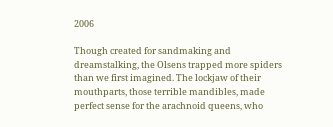2006

Though created for sandmaking and dreamstalking, the Olsens trapped more spiders than we first imagined. The lockjaw of their mouthparts, those terrible mandibles, made perfect sense for the arachnoid queens, who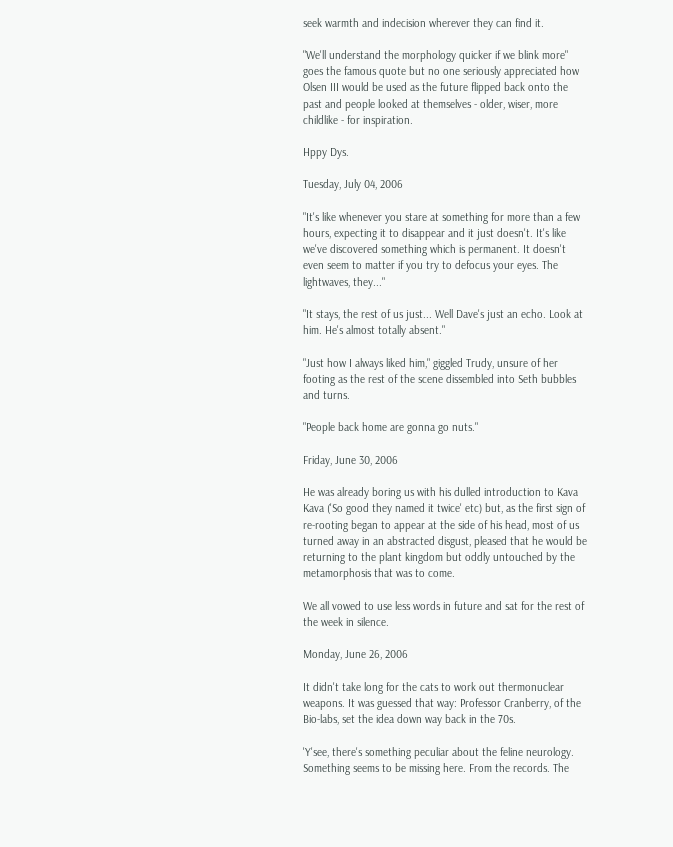seek warmth and indecision wherever they can find it.

"We'll understand the morphology quicker if we blink more" goes the famous quote but no one seriously appreciated how Olsen III would be used as the future flipped back onto the past and people looked at themselves - older, wiser, more childlike - for inspiration.

Hppy Dys.

Tuesday, July 04, 2006

"It's like whenever you stare at something for more than a few hours, expecting it to disappear and it just doesn't. It's like we've discovered something which is permanent. It doesn't even seem to matter if you try to defocus your eyes. The lightwaves, they..."

"It stays, the rest of us just... Well Dave's just an echo. Look at him. He's almost totally absent."

"Just how I always liked him," giggled Trudy, unsure of her footing as the rest of the scene dissembled into Seth bubbles and turns.

"People back home are gonna go nuts."

Friday, June 30, 2006

He was already boring us with his dulled introduction to Kava Kava ('So good they named it twice' etc) but, as the first sign of re-rooting began to appear at the side of his head, most of us turned away in an abstracted disgust, pleased that he would be returning to the plant kingdom but oddly untouched by the metamorphosis that was to come.

We all vowed to use less words in future and sat for the rest of the week in silence.

Monday, June 26, 2006

It didn't take long for the cats to work out thermonuclear weapons. It was guessed that way: Professor Cranberry, of the Bio-labs, set the idea down way back in the 70s.

'Y'see, there's something peculiar about the feline neurology. Something seems to be missing here. From the records. The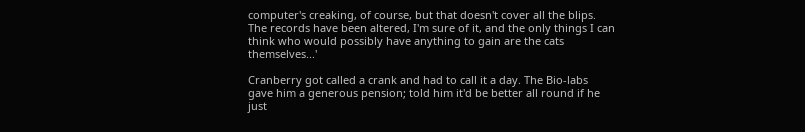computer's creaking, of course, but that doesn't cover all the blips. The records have been altered, I'm sure of it, and the only things I can think who would possibly have anything to gain are the cats themselves...'

Cranberry got called a crank and had to call it a day. The Bio-labs gave him a generous pension; told him it'd be better all round if he just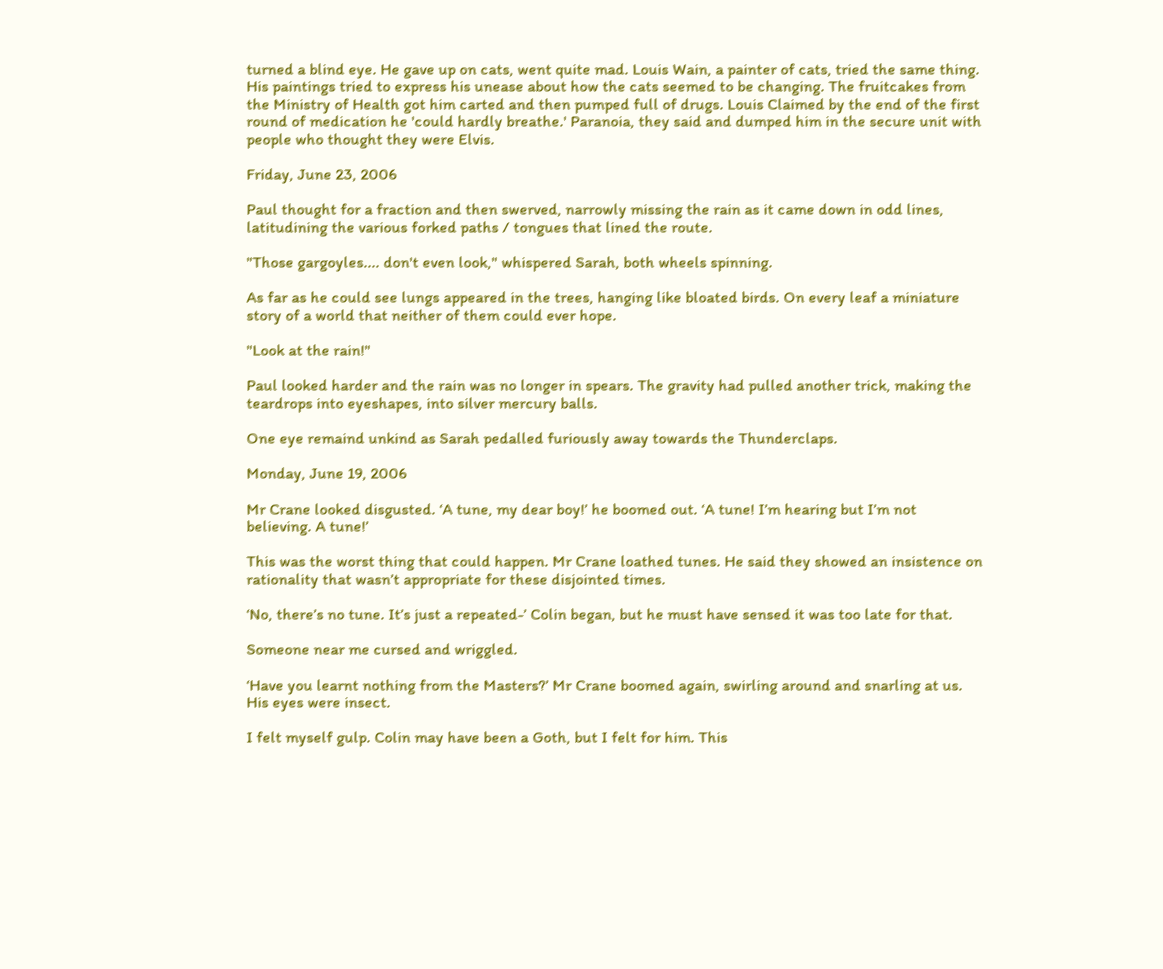turned a blind eye. He gave up on cats, went quite mad. Louis Wain, a painter of cats, tried the same thing. His paintings tried to express his unease about how the cats seemed to be changing. The fruitcakes from the Ministry of Health got him carted and then pumped full of drugs. Louis Claimed by the end of the first round of medication he 'could hardly breathe.' Paranoia, they said and dumped him in the secure unit with people who thought they were Elvis.

Friday, June 23, 2006

Paul thought for a fraction and then swerved, narrowly missing the rain as it came down in odd lines, latitudining the various forked paths / tongues that lined the route.

"Those gargoyles.... don't even look," whispered Sarah, both wheels spinning.

As far as he could see lungs appeared in the trees, hanging like bloated birds. On every leaf a miniature story of a world that neither of them could ever hope.

"Look at the rain!"

Paul looked harder and the rain was no longer in spears. The gravity had pulled another trick, making the teardrops into eyeshapes, into silver mercury balls.

One eye remaind unkind as Sarah pedalled furiously away towards the Thunderclaps.

Monday, June 19, 2006

Mr Crane looked disgusted. ‘A tune, my dear boy!’ he boomed out. ‘A tune! I’m hearing but I’m not believing. A tune!’

This was the worst thing that could happen. Mr Crane loathed tunes. He said they showed an insistence on rationality that wasn’t appropriate for these disjointed times.

‘No, there’s no tune. It’s just a repeated-’ Colin began, but he must have sensed it was too late for that.

Someone near me cursed and wriggled.

‘Have you learnt nothing from the Masters?’ Mr Crane boomed again, swirling around and snarling at us. His eyes were insect.

I felt myself gulp. Colin may have been a Goth, but I felt for him. This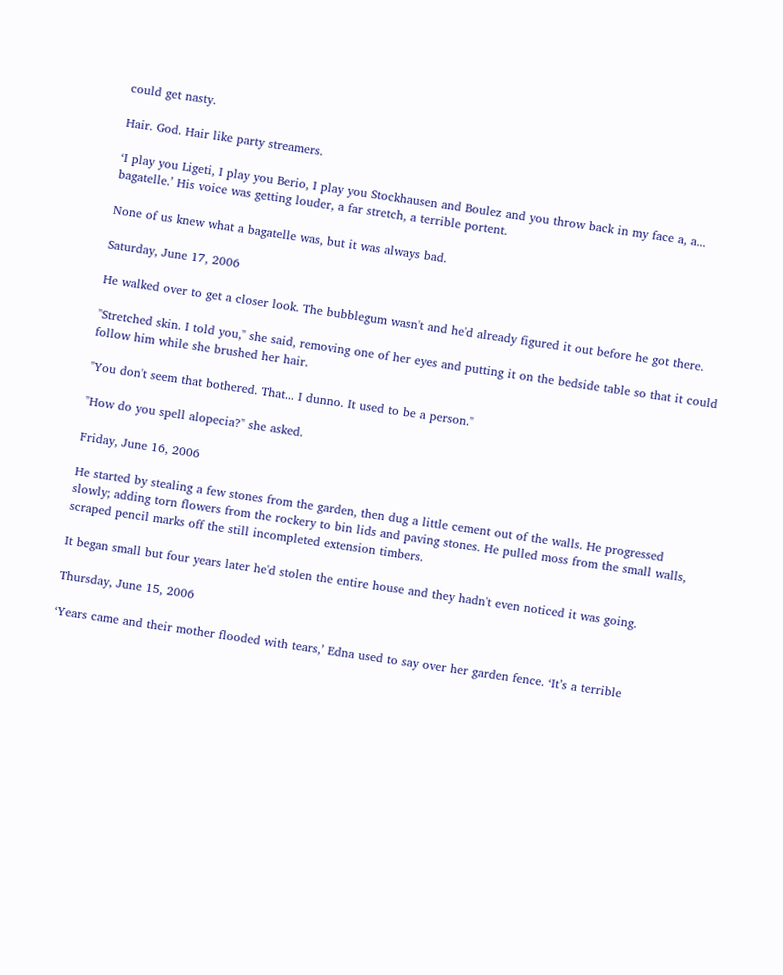could get nasty.

Hair. God. Hair like party streamers.

‘I play you Ligeti, I play you Berio, I play you Stockhausen and Boulez and you throw back in my face a, a... bagatelle.’ His voice was getting louder, a far stretch, a terrible portent.

None of us knew what a bagatelle was, but it was always bad.

Saturday, June 17, 2006

He walked over to get a closer look. The bubblegum wasn't and he'd already figured it out before he got there.

"Stretched skin. I told you," she said, removing one of her eyes and putting it on the bedside table so that it could follow him while she brushed her hair.

"You don't seem that bothered. That... I dunno. It used to be a person."

"How do you spell alopecia?" she asked.

Friday, June 16, 2006

He started by stealing a few stones from the garden, then dug a little cement out of the walls. He progressed slowly; adding torn flowers from the rockery to bin lids and paving stones. He pulled moss from the small walls, scraped pencil marks off the still incompleted extension timbers.

It began small but four years later he'd stolen the entire house and they hadn't even noticed it was going.

Thursday, June 15, 2006

‘Years came and their mother flooded with tears,’ Edna used to say over her garden fence. ‘It’s a terrible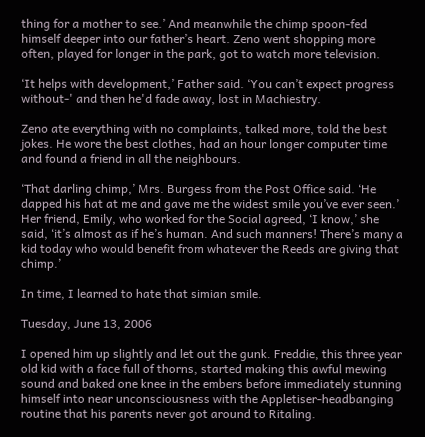thing for a mother to see.’ And meanwhile the chimp spoon-fed himself deeper into our father’s heart. Zeno went shopping more often, played for longer in the park, got to watch more television.

‘It helps with development,’ Father said. ‘You can’t expect progress without-' and then he'd fade away, lost in Machiestry.

Zeno ate everything with no complaints, talked more, told the best jokes. He wore the best clothes, had an hour longer computer time and found a friend in all the neighbours.

‘That darling chimp,’ Mrs. Burgess from the Post Office said. ‘He dapped his hat at me and gave me the widest smile you’ve ever seen.’ Her friend, Emily, who worked for the Social agreed, ‘I know,’ she said, ‘it’s almost as if he’s human. And such manners! There’s many a kid today who would benefit from whatever the Reeds are giving that chimp.’

In time, I learned to hate that simian smile.

Tuesday, June 13, 2006

I opened him up slightly and let out the gunk. Freddie, this three year old kid with a face full of thorns, started making this awful mewing sound and baked one knee in the embers before immediately stunning himself into near unconsciousness with the Appletiser-headbanging routine that his parents never got around to Ritaling.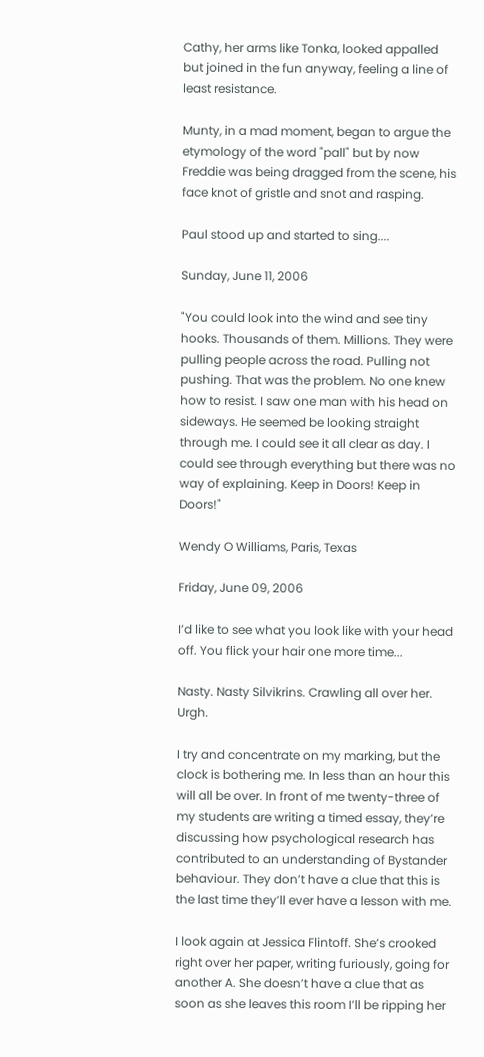Cathy, her arms like Tonka, looked appalled but joined in the fun anyway, feeling a line of least resistance.

Munty, in a mad moment, began to argue the etymology of the word "pall" but by now Freddie was being dragged from the scene, his face knot of gristle and snot and rasping.

Paul stood up and started to sing....

Sunday, June 11, 2006

"You could look into the wind and see tiny hooks. Thousands of them. Millions. They were pulling people across the road. Pulling not pushing. That was the problem. No one knew how to resist. I saw one man with his head on sideways. He seemed be looking straight through me. I could see it all clear as day. I could see through everything but there was no way of explaining. Keep in Doors! Keep in Doors!"

Wendy O Williams, Paris, Texas

Friday, June 09, 2006

I’d like to see what you look like with your head off. You flick your hair one more time...

Nasty. Nasty Silvikrins. Crawling all over her. Urgh.

I try and concentrate on my marking, but the clock is bothering me. In less than an hour this will all be over. In front of me twenty-three of my students are writing a timed essay, they’re discussing how psychological research has contributed to an understanding of Bystander behaviour. They don’t have a clue that this is the last time they’ll ever have a lesson with me.

I look again at Jessica Flintoff. She’s crooked right over her paper, writing furiously, going for another A. She doesn’t have a clue that as soon as she leaves this room I’ll be ripping her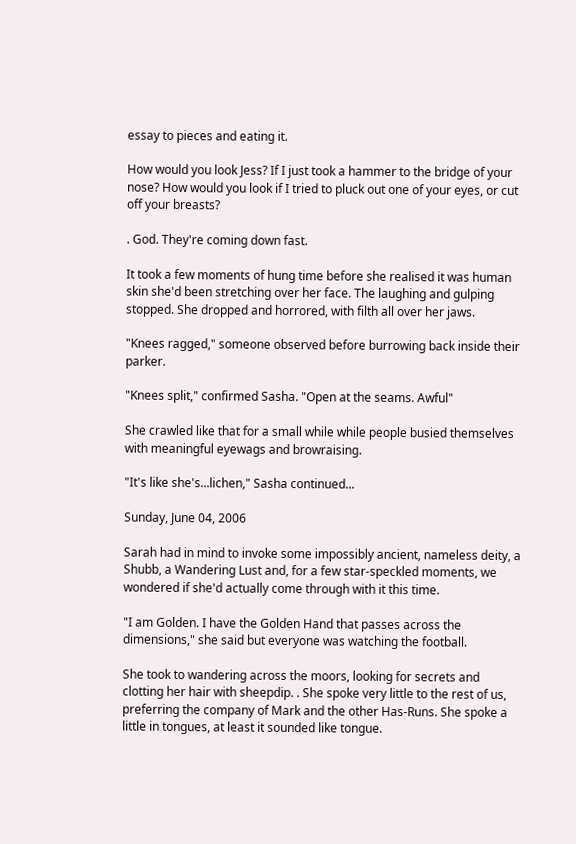essay to pieces and eating it.

How would you look Jess? If I just took a hammer to the bridge of your nose? How would you look if I tried to pluck out one of your eyes, or cut off your breasts?

. God. They're coming down fast.

It took a few moments of hung time before she realised it was human skin she'd been stretching over her face. The laughing and gulping stopped. She dropped and horrored, with filth all over her jaws.

"Knees ragged," someone observed before burrowing back inside their parker.

"Knees split," confirmed Sasha. "Open at the seams. Awful"

She crawled like that for a small while while people busied themselves with meaningful eyewags and browraising.

"It's like she's...lichen," Sasha continued...

Sunday, June 04, 2006

Sarah had in mind to invoke some impossibly ancient, nameless deity, a Shubb, a Wandering Lust and, for a few star-speckled moments, we wondered if she'd actually come through with it this time.

"I am Golden. I have the Golden Hand that passes across the dimensions," she said but everyone was watching the football.

She took to wandering across the moors, looking for secrets and clotting her hair with sheepdip. . She spoke very little to the rest of us, preferring the company of Mark and the other Has-Runs. She spoke a little in tongues, at least it sounded like tongue.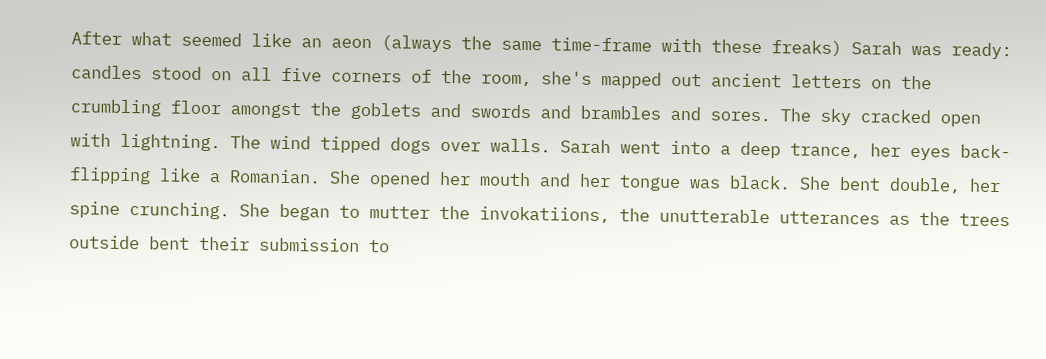After what seemed like an aeon (always the same time-frame with these freaks) Sarah was ready: candles stood on all five corners of the room, she's mapped out ancient letters on the crumbling floor amongst the goblets and swords and brambles and sores. The sky cracked open with lightning. The wind tipped dogs over walls. Sarah went into a deep trance, her eyes back-flipping like a Romanian. She opened her mouth and her tongue was black. She bent double, her spine crunching. She began to mutter the invokatiions, the unutterable utterances as the trees outside bent their submission to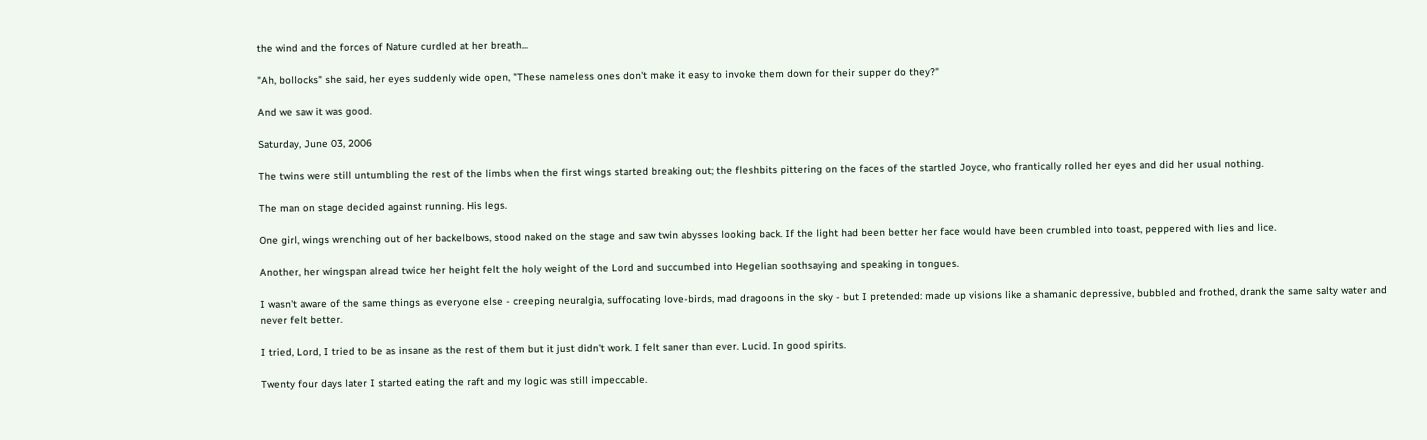the wind and the forces of Nature curdled at her breath...

"Ah, bollocks" she said, her eyes suddenly wide open, "These nameless ones don't make it easy to invoke them down for their supper do they?"

And we saw it was good.

Saturday, June 03, 2006

The twins were still untumbling the rest of the limbs when the first wings started breaking out; the fleshbits pittering on the faces of the startled Joyce, who frantically rolled her eyes and did her usual nothing.

The man on stage decided against running. His legs.

One girl, wings wrenching out of her backelbows, stood naked on the stage and saw twin abysses looking back. If the light had been better her face would have been crumbled into toast, peppered with lies and lice.

Another, her wingspan alread twice her height felt the holy weight of the Lord and succumbed into Hegelian soothsaying and speaking in tongues.

I wasn't aware of the same things as everyone else - creeping neuralgia, suffocating love-birds, mad dragoons in the sky - but I pretended: made up visions like a shamanic depressive, bubbled and frothed, drank the same salty water and never felt better.

I tried, Lord, I tried to be as insane as the rest of them but it just didn't work. I felt saner than ever. Lucid. In good spirits.

Twenty four days later I started eating the raft and my logic was still impeccable.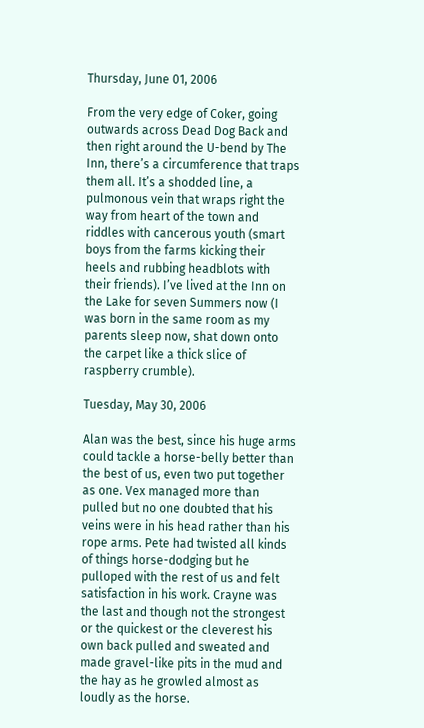Thursday, June 01, 2006

From the very edge of Coker, going outwards across Dead Dog Back and then right around the U-bend by The Inn, there’s a circumference that traps them all. It’s a shodded line, a pulmonous vein that wraps right the way from heart of the town and riddles with cancerous youth (smart boys from the farms kicking their heels and rubbing headblots with their friends). I’ve lived at the Inn on the Lake for seven Summers now (I was born in the same room as my parents sleep now, shat down onto the carpet like a thick slice of raspberry crumble).

Tuesday, May 30, 2006

Alan was the best, since his huge arms could tackle a horse-belly better than the best of us, even two put together as one. Vex managed more than pulled but no one doubted that his veins were in his head rather than his rope arms. Pete had twisted all kinds of things horse-dodging but he pulloped with the rest of us and felt satisfaction in his work. Crayne was the last and though not the strongest or the quickest or the cleverest his own back pulled and sweated and made gravel-like pits in the mud and the hay as he growled almost as loudly as the horse.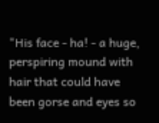"His face - ha! - a huge, perspiring mound with hair that could have been gorse and eyes so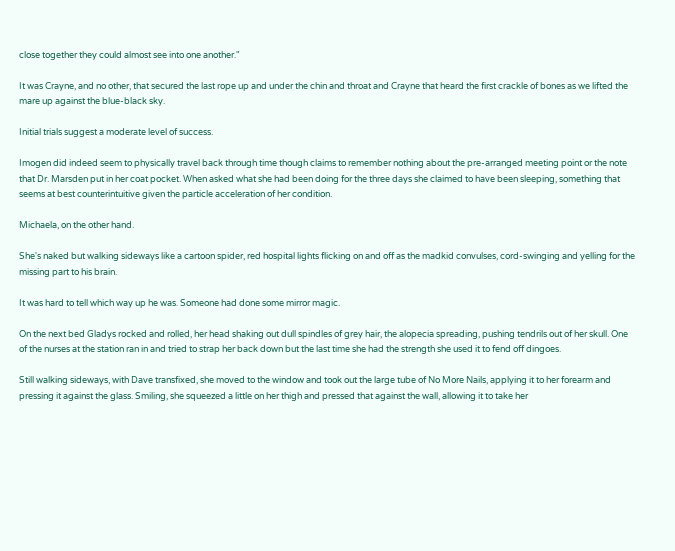close together they could almost see into one another."

It was Crayne, and no other, that secured the last rope up and under the chin and throat and Crayne that heard the first crackle of bones as we lifted the mare up against the blue-black sky.

Initial trials suggest a moderate level of success.

Imogen did indeed seem to physically travel back through time though claims to remember nothing about the pre-arranged meeting point or the note that Dr. Marsden put in her coat pocket. When asked what she had been doing for the three days she claimed to have been sleeping, something that seems at best counterintuitive given the particle acceleration of her condition.

Michaela, on the other hand.

She's naked but walking sideways like a cartoon spider, red hospital lights flicking on and off as the madkid convulses, cord-swinging and yelling for the missing part to his brain.

It was hard to tell which way up he was. Someone had done some mirror magic.

On the next bed Gladys rocked and rolled, her head shaking out dull spindles of grey hair, the alopecia spreading, pushing tendrils out of her skull. One of the nurses at the station ran in and tried to strap her back down but the last time she had the strength she used it to fend off dingoes.

Still walking sideways, with Dave transfixed, she moved to the window and took out the large tube of No More Nails, applying it to her forearm and pressing it against the glass. Smiling, she squeezed a little on her thigh and pressed that against the wall, allowing it to take her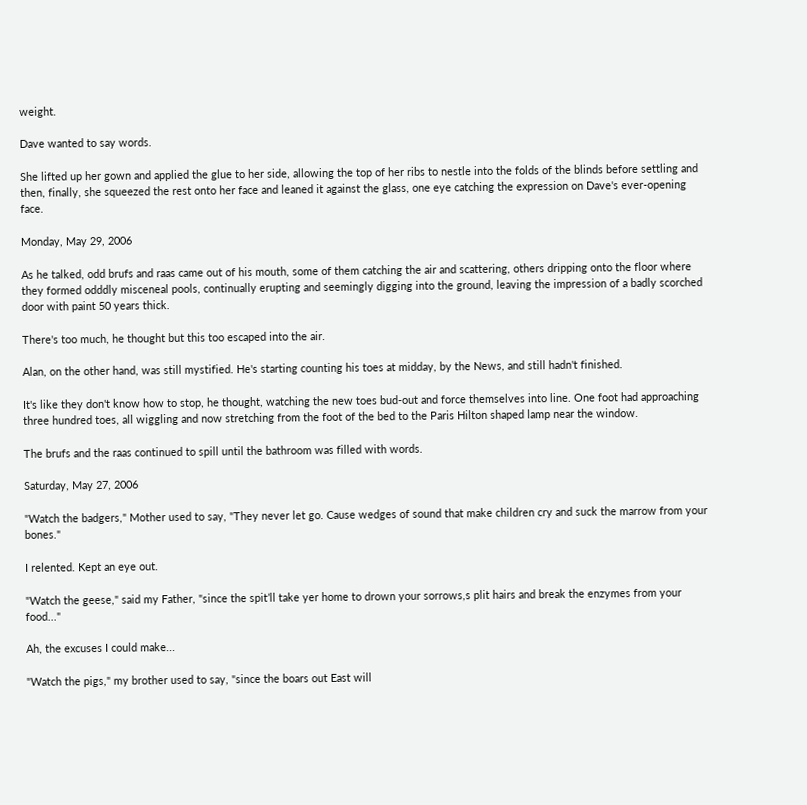weight.

Dave wanted to say words.

She lifted up her gown and applied the glue to her side, allowing the top of her ribs to nestle into the folds of the blinds before settling and then, finally, she squeezed the rest onto her face and leaned it against the glass, one eye catching the expression on Dave's ever-opening face.

Monday, May 29, 2006

As he talked, odd brufs and raas came out of his mouth, some of them catching the air and scattering, others dripping onto the floor where they formed odddly misceneal pools, continually erupting and seemingly digging into the ground, leaving the impression of a badly scorched door with paint 50 years thick.

There's too much, he thought but this too escaped into the air.

Alan, on the other hand, was still mystified. He's starting counting his toes at midday, by the News, and still hadn't finished.

It's like they don't know how to stop, he thought, watching the new toes bud-out and force themselves into line. One foot had approaching three hundred toes, all wiggling and now stretching from the foot of the bed to the Paris Hilton shaped lamp near the window.

The brufs and the raas continued to spill until the bathroom was filled with words.

Saturday, May 27, 2006

"Watch the badgers," Mother used to say, "They never let go. Cause wedges of sound that make children cry and suck the marrow from your bones."

I relented. Kept an eye out.

"Watch the geese," said my Father, "since the spit’ll take yer home to drown your sorrows,s plit hairs and break the enzymes from your food..."

Ah, the excuses I could make...

"Watch the pigs," my brother used to say, "since the boars out East will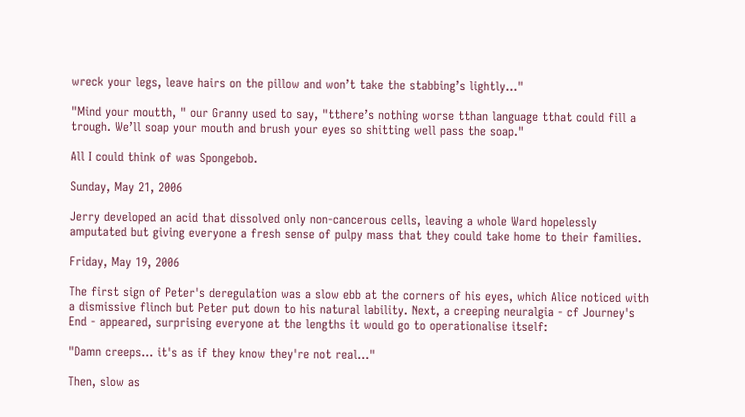wreck your legs, leave hairs on the pillow and won’t take the stabbing’s lightly..."

"Mind your moutth, " our Granny used to say, "tthere’s nothing worse tthan language tthat could fill a trough. We’ll soap your mouth and brush your eyes so shitting well pass the soap."

All I could think of was Spongebob.

Sunday, May 21, 2006

Jerry developed an acid that dissolved only non-cancerous cells, leaving a whole Ward hopelessly amputated but giving everyone a fresh sense of pulpy mass that they could take home to their families.

Friday, May 19, 2006

The first sign of Peter's deregulation was a slow ebb at the corners of his eyes, which Alice noticed with a dismissive flinch but Peter put down to his natural lability. Next, a creeping neuralgia - cf Journey's End - appeared, surprising everyone at the lengths it would go to operationalise itself:

"Damn creeps... it's as if they know they're not real..."

Then, slow as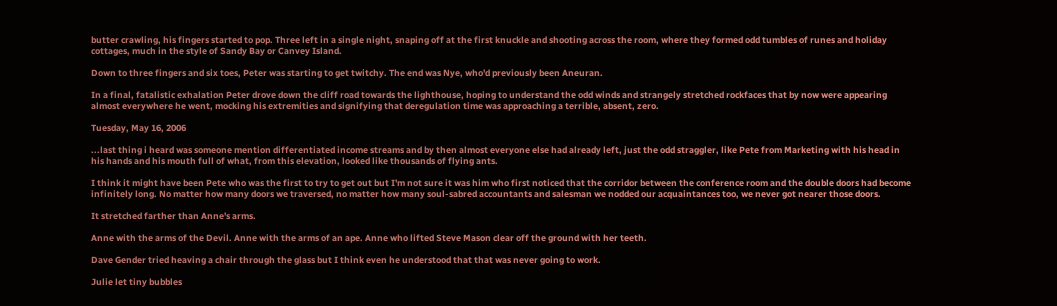butter crawling, his fingers started to pop. Three left in a single night, snaping off at the first knuckle and shooting across the room, where they formed odd tumbles of runes and holiday cottages, much in the style of Sandy Bay or Canvey Island.

Down to three fingers and six toes, Peter was starting to get twitchy. The end was Nye, who'd previously been Aneuran.

In a final, fatalistic exhalation Peter drove down the cliff road towards the lighthouse, hoping to understand the odd winds and strangely stretched rockfaces that by now were appearing almost everywhere he went, mocking his extremities and signifying that deregulation time was approaching a terrible, absent, zero.

Tuesday, May 16, 2006

...last thing i heard was someone mention differentiated income streams and by then almost everyone else had already left, just the odd straggler, like Pete from Marketing with his head in his hands and his mouth full of what, from this elevation, looked like thousands of flying ants.

I think it might have been Pete who was the first to try to get out but I'm not sure it was him who first noticed that the corridor between the conference room and the double doors had become infinitely long. No matter how many doors we traversed, no matter how many soul-sabred accountants and salesman we nodded our acquaintances too, we never got nearer those doors.

It stretched farther than Anne's arms.

Anne with the arms of the Devil. Anne with the arms of an ape. Anne who lifted Steve Mason clear off the ground with her teeth.

Dave Gender tried heaving a chair through the glass but I think even he understood that that was never going to work.

Julie let tiny bubbles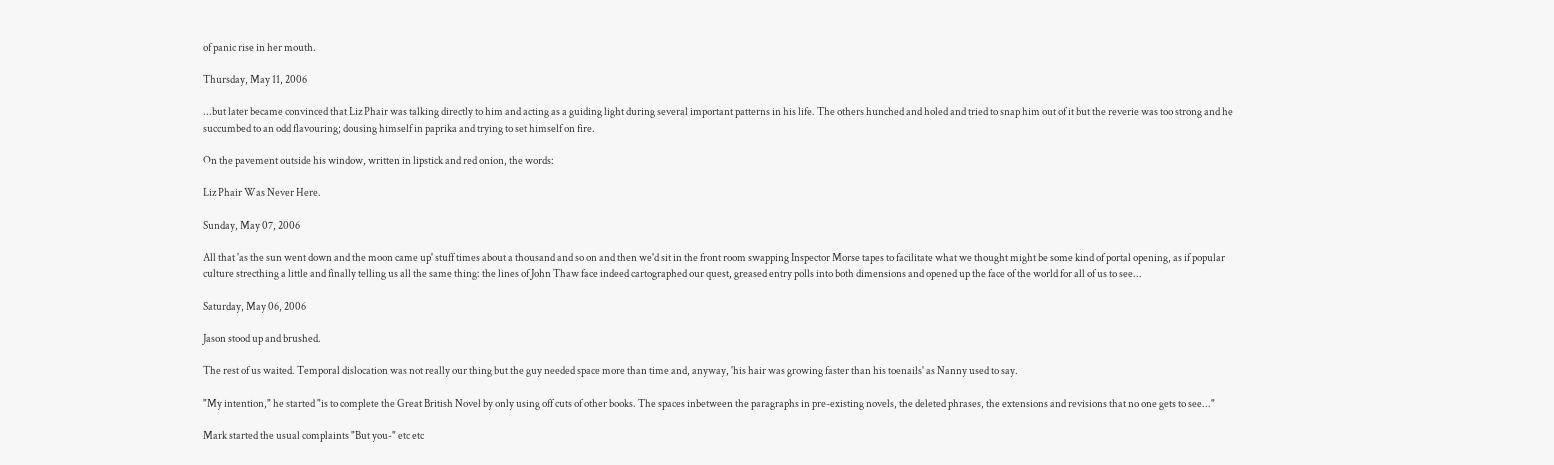of panic rise in her mouth.

Thursday, May 11, 2006

...but later became convinced that Liz Phair was talking directly to him and acting as a guiding light during several important patterns in his life. The others hunched and holed and tried to snap him out of it but the reverie was too strong and he succumbed to an odd flavouring; dousing himself in paprika and trying to set himself on fire.

On the pavement outside his window, written in lipstick and red onion, the words:

Liz Phair Was Never Here.

Sunday, May 07, 2006

All that 'as the sun went down and the moon came up' stuff times about a thousand and so on and then we'd sit in the front room swapping Inspector Morse tapes to facilitate what we thought might be some kind of portal opening, as if popular culture strecthing a little and finally telling us all the same thing: the lines of John Thaw face indeed cartographed our quest, greased entry polls into both dimensions and opened up the face of the world for all of us to see...

Saturday, May 06, 2006

Jason stood up and brushed.

The rest of us waited. Temporal dislocation was not really our thing but the guy needed space more than time and, anyway, 'his hair was growing faster than his toenails' as Nanny used to say.

"My intention," he started "is to complete the Great British Novel by only using off cuts of other books. The spaces inbetween the paragraphs in pre-existing novels, the deleted phrases, the extensions and revisions that no one gets to see..."

Mark started the usual complaints "But you-" etc etc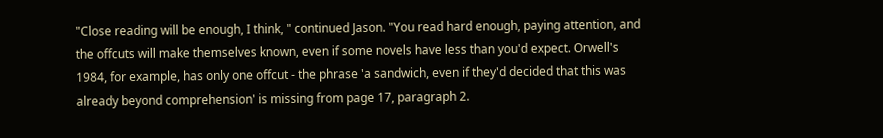"Close reading will be enough, I think, " continued Jason. "You read hard enough, paying attention, and the offcuts will make themselves known, even if some novels have less than you'd expect. Orwell's 1984, for example, has only one offcut - the phrase 'a sandwich, even if they'd decided that this was already beyond comprehension' is missing from page 17, paragraph 2.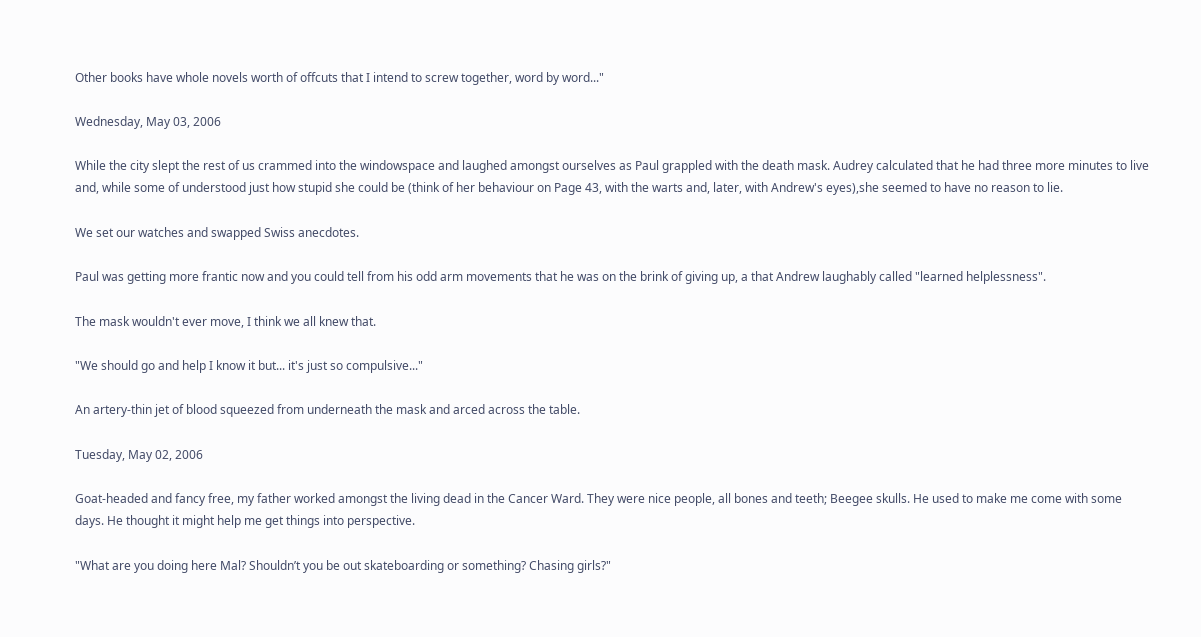Other books have whole novels worth of offcuts that I intend to screw together, word by word..."

Wednesday, May 03, 2006

While the city slept the rest of us crammed into the windowspace and laughed amongst ourselves as Paul grappled with the death mask. Audrey calculated that he had three more minutes to live and, while some of understood just how stupid she could be (think of her behaviour on Page 43, with the warts and, later, with Andrew's eyes),she seemed to have no reason to lie.

We set our watches and swapped Swiss anecdotes.

Paul was getting more frantic now and you could tell from his odd arm movements that he was on the brink of giving up, a that Andrew laughably called "learned helplessness".

The mask wouldn't ever move, I think we all knew that.

"We should go and help I know it but... it's just so compulsive..."

An artery-thin jet of blood squeezed from underneath the mask and arced across the table.

Tuesday, May 02, 2006

Goat-headed and fancy free, my father worked amongst the living dead in the Cancer Ward. They were nice people, all bones and teeth; Beegee skulls. He used to make me come with some days. He thought it might help me get things into perspective.

"What are you doing here Mal? Shouldn’t you be out skateboarding or something? Chasing girls?"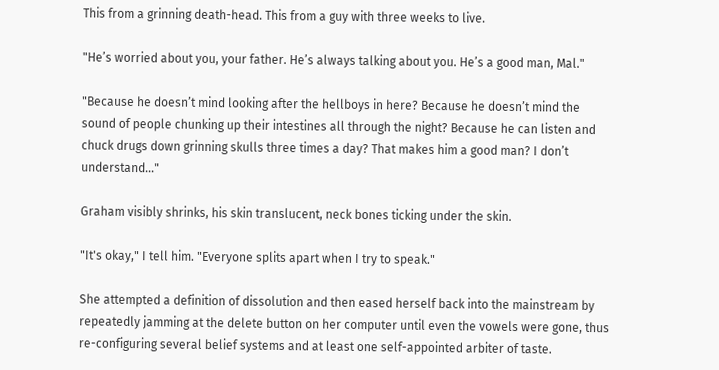This from a grinning death-head. This from a guy with three weeks to live.

"He’s worried about you, your father. He’s always talking about you. He’s a good man, Mal."

"Because he doesn’t mind looking after the hellboys in here? Because he doesn’t mind the sound of people chunking up their intestines all through the night? Because he can listen and chuck drugs down grinning skulls three times a day? That makes him a good man? I don’t understand..."

Graham visibly shrinks, his skin translucent, neck bones ticking under the skin.

"It's okay," I tell him. "Everyone splits apart when I try to speak."

She attempted a definition of dissolution and then eased herself back into the mainstream by repeatedly jamming at the delete button on her computer until even the vowels were gone, thus re-configuring several belief systems and at least one self-appointed arbiter of taste.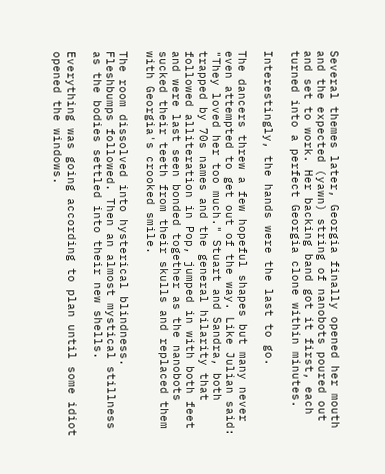Several themes later, Georgia finally opened her mouth and the expected (yawn) string of nanobots poured out and set to work. Her backing band got it first, each turned into a perfect Georgia clone within minutes.

Interestingly, the hands were the last to go.

The dancers threw a few hopeful shapes but many never even attempted to get out of the way. Like Julian said: "They loved her too much." Stuart and Sandra, both trapped by 70s names and the general hilarity that followed alliteration in Pop, jumped in with both feet and were last seen bonded together as the nanobots sucked their teeth from their skulls and replaced them with Georgia's crooked smile.

The room dissolved into hysterical blindness. Fleshbumps followed. Then an almost mystical stillness as the bodies settled into their new shells.

Everything was going according to plan until some idiot opened the windows.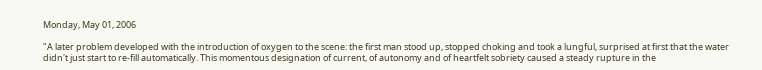Monday, May 01, 2006

"A later problem developed with the introduction of oxygen to the scene: the first man stood up, stopped choking and took a lungful, surprised at first that the water didn't just start to re-fill automatically. This momentous designation of current, of autonomy and of heartfelt sobriety caused a steady rupture in the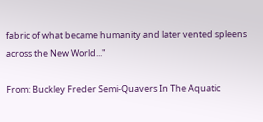fabric of what became humanity and later vented spleens across the New World..."

From: Buckley Freder Semi-Quavers In The Aquatic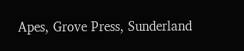Apes, Grove Press, Sunderland